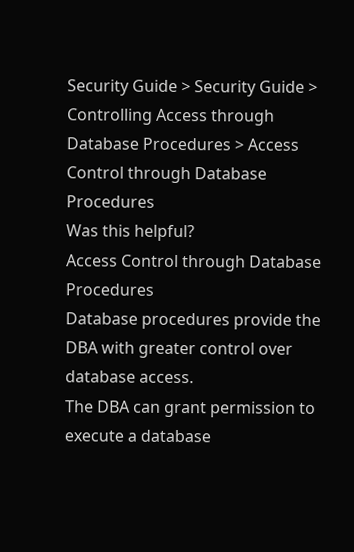Security Guide > Security Guide > Controlling Access through Database Procedures > Access Control through Database Procedures
Was this helpful?
Access Control through Database Procedures
Database procedures provide the DBA with greater control over database access.
The DBA can grant permission to execute a database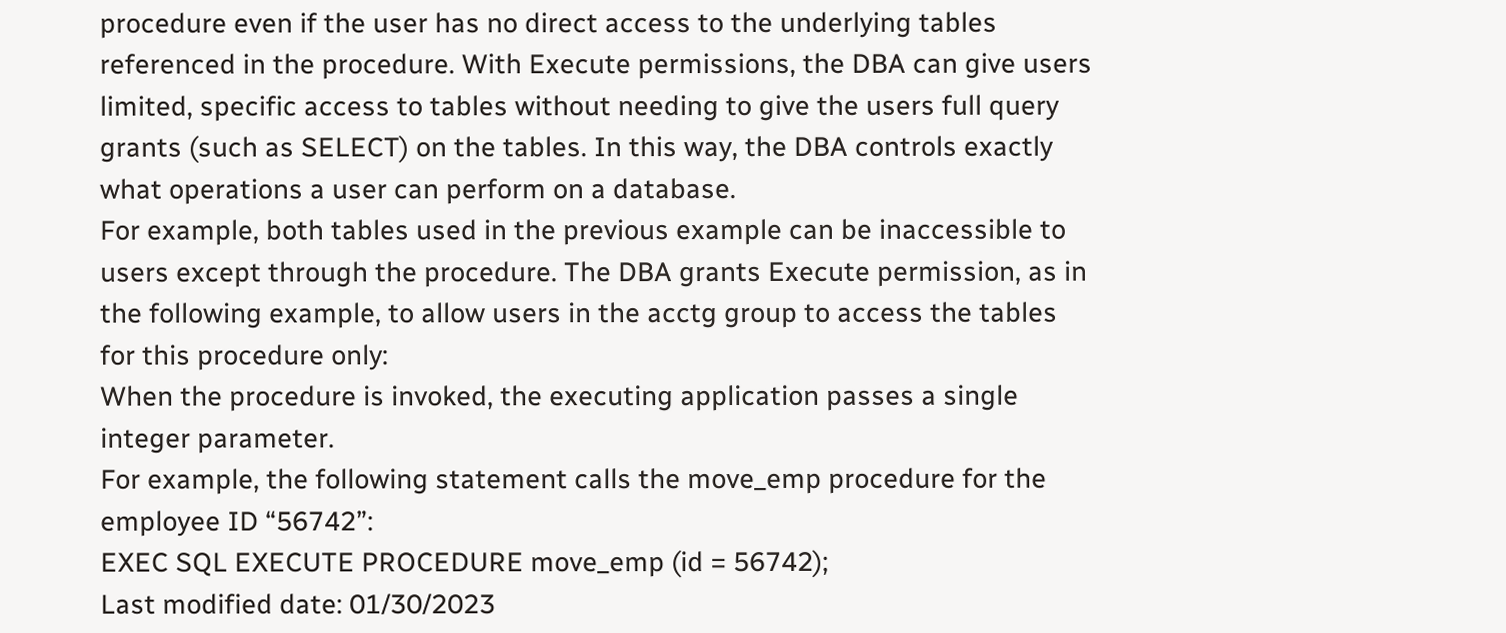procedure even if the user has no direct access to the underlying tables referenced in the procedure. With Execute permissions, the DBA can give users limited, specific access to tables without needing to give the users full query grants (such as SELECT) on the tables. In this way, the DBA controls exactly what operations a user can perform on a database.
For example, both tables used in the previous example can be inaccessible to users except through the procedure. The DBA grants Execute permission, as in the following example, to allow users in the acctg group to access the tables for this procedure only:
When the procedure is invoked, the executing application passes a single integer parameter.
For example, the following statement calls the move_emp procedure for the employee ID “56742”:
EXEC SQL EXECUTE PROCEDURE move_emp (id = 56742);
Last modified date: 01/30/2023